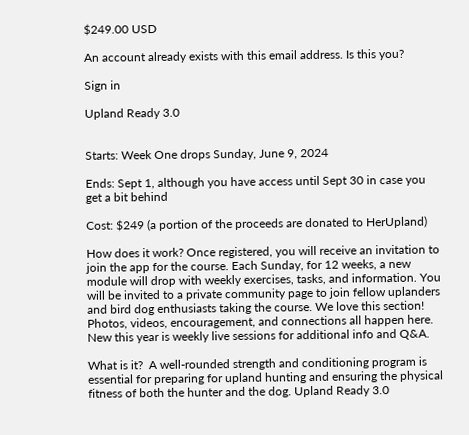$249.00 USD

An account already exists with this email address. Is this you?

Sign in

Upland Ready 3.0


Starts: Week One drops Sunday, June 9, 2024

Ends: Sept 1, although you have access until Sept 30 in case you get a bit behind

Cost: $249 (a portion of the proceeds are donated to HerUpland)

How does it work? Once registered, you will receive an invitation to join the app for the course. Each Sunday, for 12 weeks, a new module will drop with weekly exercises, tasks, and information. You will be invited to a private community page to join fellow uplanders and bird dog enthusiasts taking the course. We love this section! Photos, videos, encouragement, and connections all happen here. New this year is weekly live sessions for additional info and Q&A.

What is it?  A well-rounded strength and conditioning program is essential for preparing for upland hunting and ensuring the physical fitness of both the hunter and the dog. Upland Ready 3.0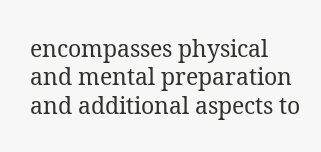encompasses physical and mental preparation and additional aspects to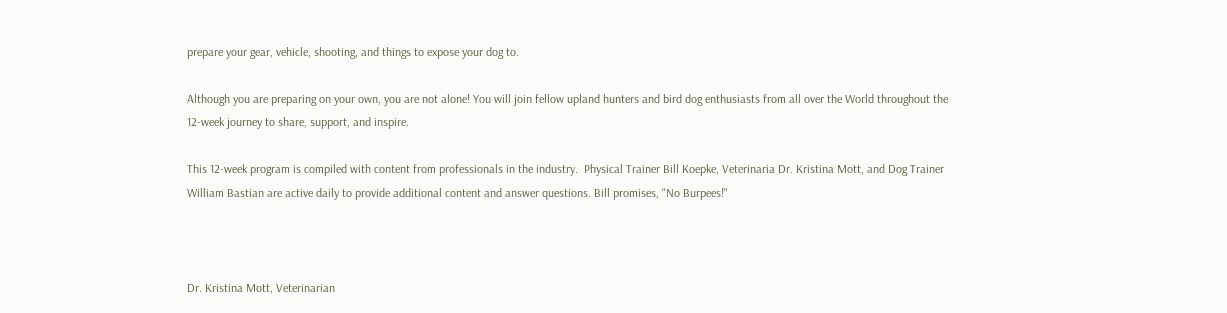prepare your gear, vehicle, shooting, and things to expose your dog to.

Although you are preparing on your own, you are not alone! You will join fellow upland hunters and bird dog enthusiasts from all over the World throughout the 12-week journey to share, support, and inspire.

This 12-week program is compiled with content from professionals in the industry.  Physical Trainer Bill Koepke, Veterinaria Dr. Kristina Mott, and Dog Trainer William Bastian are active daily to provide additional content and answer questions. Bill promises, "No Burpees!"



Dr. Kristina Mott, Veterinarian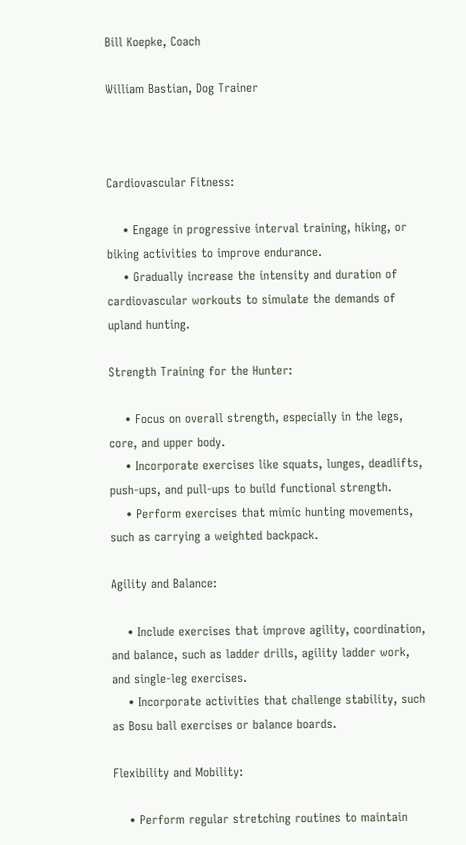Bill Koepke, Coach

William Bastian, Dog Trainer



Cardiovascular Fitness:

    • Engage in progressive interval training, hiking, or biking activities to improve endurance.
    • Gradually increase the intensity and duration of cardiovascular workouts to simulate the demands of upland hunting.

Strength Training for the Hunter:

    • Focus on overall strength, especially in the legs, core, and upper body.
    • Incorporate exercises like squats, lunges, deadlifts, push-ups, and pull-ups to build functional strength.
    • Perform exercises that mimic hunting movements, such as carrying a weighted backpack.

Agility and Balance:

    • Include exercises that improve agility, coordination, and balance, such as ladder drills, agility ladder work, and single-leg exercises.
    • Incorporate activities that challenge stability, such as Bosu ball exercises or balance boards.

Flexibility and Mobility:

    • Perform regular stretching routines to maintain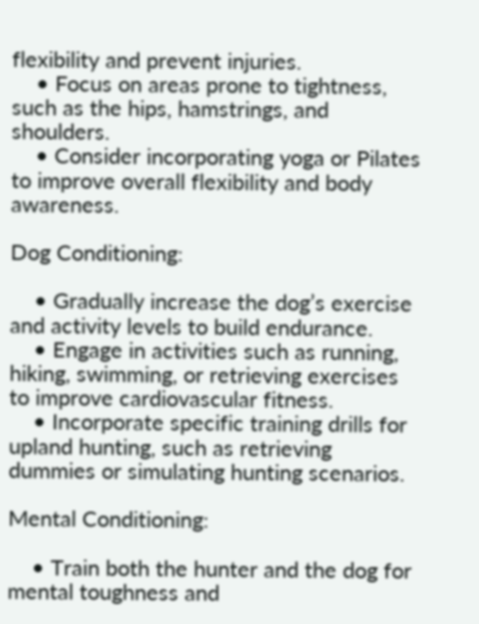flexibility and prevent injuries.
    • Focus on areas prone to tightness, such as the hips, hamstrings, and shoulders.
    • Consider incorporating yoga or Pilates to improve overall flexibility and body awareness.

Dog Conditioning:

    • Gradually increase the dog’s exercise and activity levels to build endurance.
    • Engage in activities such as running, hiking, swimming, or retrieving exercises to improve cardiovascular fitness.
    • Incorporate specific training drills for upland hunting, such as retrieving dummies or simulating hunting scenarios.

Mental Conditioning:

    • Train both the hunter and the dog for mental toughness and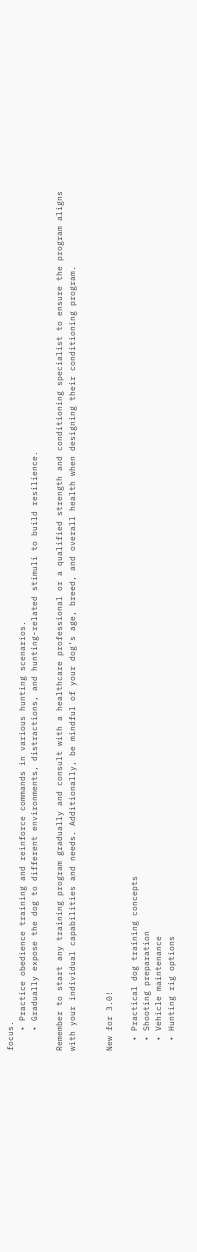focus.
    • Practice obedience training and reinforce commands in various hunting scenarios.
    • Gradually expose the dog to different environments, distractions, and hunting-related stimuli to build resilience.

Remember to start any training program gradually and consult with a healthcare professional or a qualified strength and conditioning specialist to ensure the program aligns with your individual capabilities and needs. Additionally, be mindful of your dog’s age, breed, and overall health when designing their conditioning program.


New for 3.0!

  • Practical dog training concepts
  • Shooting preparation
  • Vehicle maintenance
  • Hunting rig options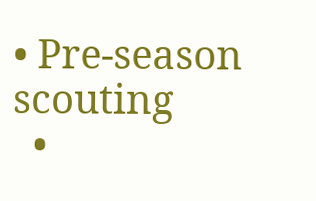• Pre-season scouting
  •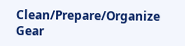Clean/Prepare/Organize Gear